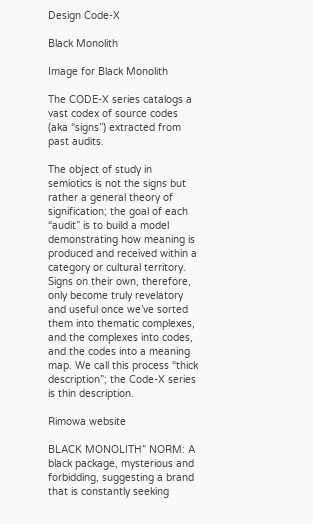Design Code-X

Black Monolith

Image for Black Monolith

The CODE-X series catalogs a vast codex of source codes (aka “signs”) extracted from past audits.

The object of study in semiotics is not the signs but rather a general theory of signification; the goal of each “audit” is to build a model demonstrating how meaning is produced and received within a category or cultural territory. Signs on their own, therefore, only become truly revelatory and useful once we’ve sorted them into thematic complexes, and the complexes into codes, and the codes into a meaning map. We call this process “thick description”; the Code-X series is thin description.

Rimowa website

BLACK MONOLITH” NORM: A black package, mysterious and forbidding, suggesting a brand that is constantly seeking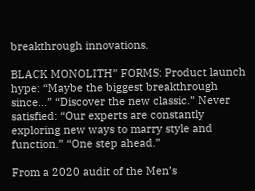breakthrough innovations.

BLACK MONOLITH” FORMS: Product launch hype: “Maybe the biggest breakthrough since…” “Discover the new classic.” Never satisfied: “Our experts are constantly exploring new ways to marry style and function.” “One step ahead.”

From a 2020 audit of the Men’s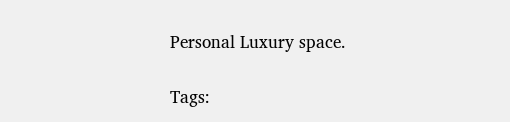Personal Luxury space.

Tags: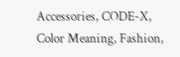Accessories, CODE-X, Color Meaning, Fashion,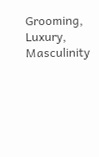Grooming, Luxury, Masculinity